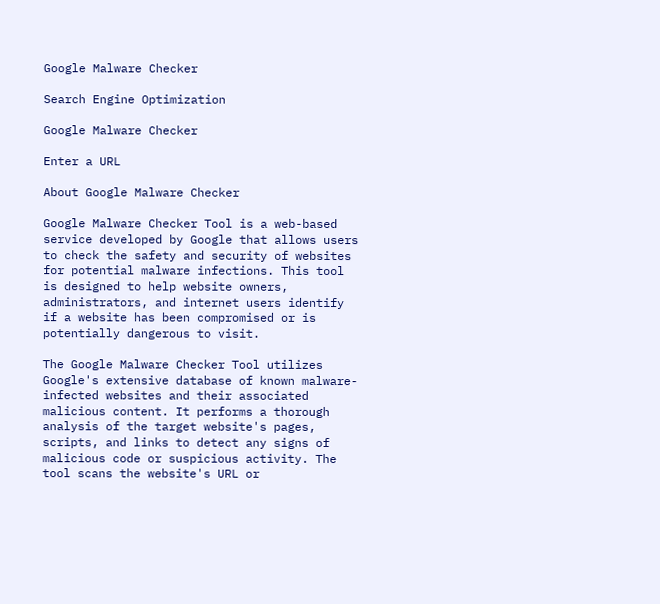Google Malware Checker

Search Engine Optimization

Google Malware Checker

Enter a URL

About Google Malware Checker

Google Malware Checker Tool is a web-based service developed by Google that allows users to check the safety and security of websites for potential malware infections. This tool is designed to help website owners, administrators, and internet users identify if a website has been compromised or is potentially dangerous to visit.

The Google Malware Checker Tool utilizes Google's extensive database of known malware-infected websites and their associated malicious content. It performs a thorough analysis of the target website's pages, scripts, and links to detect any signs of malicious code or suspicious activity. The tool scans the website's URL or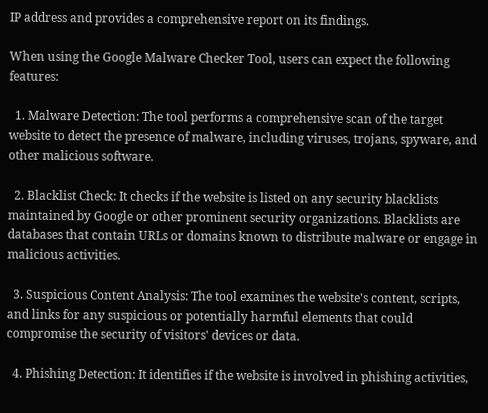IP address and provides a comprehensive report on its findings.

When using the Google Malware Checker Tool, users can expect the following features:

  1. Malware Detection: The tool performs a comprehensive scan of the target website to detect the presence of malware, including viruses, trojans, spyware, and other malicious software.

  2. Blacklist Check: It checks if the website is listed on any security blacklists maintained by Google or other prominent security organizations. Blacklists are databases that contain URLs or domains known to distribute malware or engage in malicious activities.

  3. Suspicious Content Analysis: The tool examines the website's content, scripts, and links for any suspicious or potentially harmful elements that could compromise the security of visitors' devices or data.

  4. Phishing Detection: It identifies if the website is involved in phishing activities,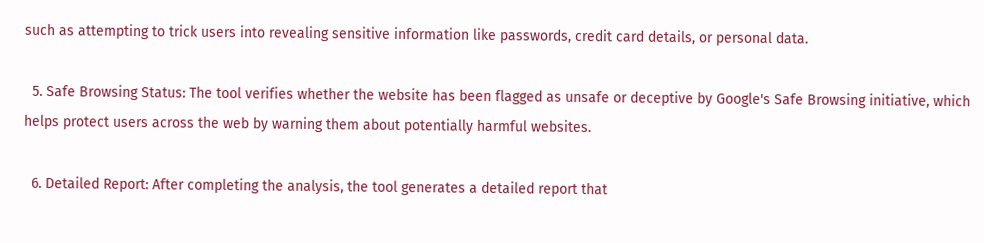such as attempting to trick users into revealing sensitive information like passwords, credit card details, or personal data.

  5. Safe Browsing Status: The tool verifies whether the website has been flagged as unsafe or deceptive by Google's Safe Browsing initiative, which helps protect users across the web by warning them about potentially harmful websites.

  6. Detailed Report: After completing the analysis, the tool generates a detailed report that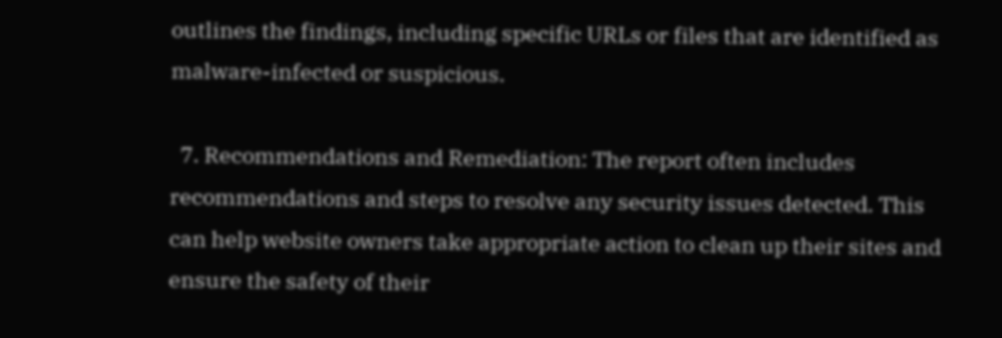outlines the findings, including specific URLs or files that are identified as malware-infected or suspicious.

  7. Recommendations and Remediation: The report often includes recommendations and steps to resolve any security issues detected. This can help website owners take appropriate action to clean up their sites and ensure the safety of their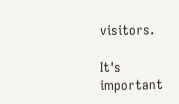visitors.

It's important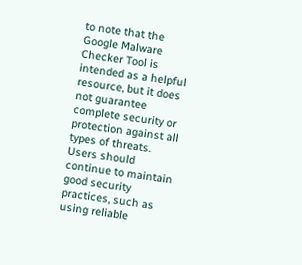to note that the Google Malware Checker Tool is intended as a helpful resource, but it does not guarantee complete security or protection against all types of threats. Users should continue to maintain good security practices, such as using reliable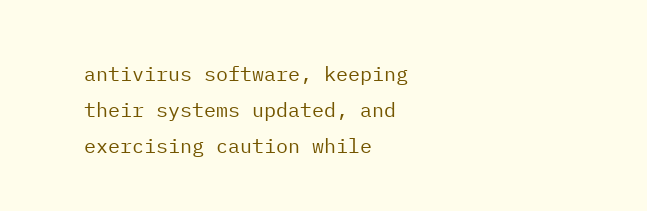antivirus software, keeping their systems updated, and exercising caution while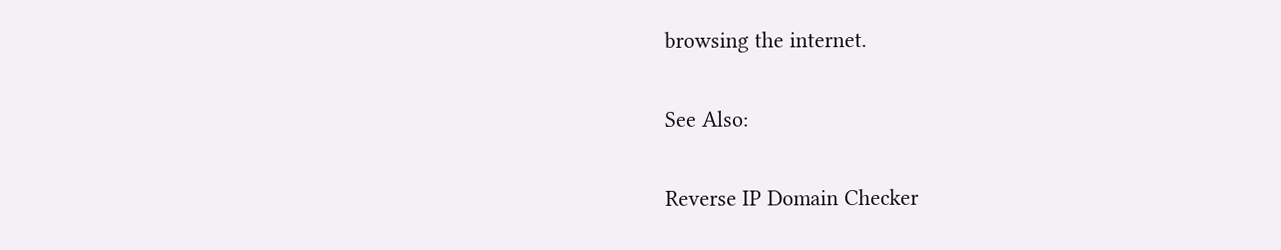browsing the internet.

See Also:

Reverse IP Domain Checker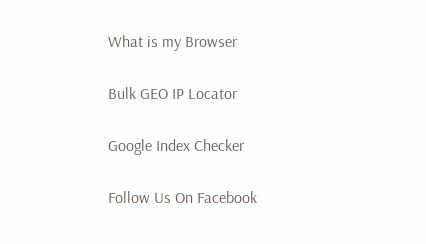What is my Browser

Bulk GEO IP Locator

Google Index Checker

Follow Us On Facebook